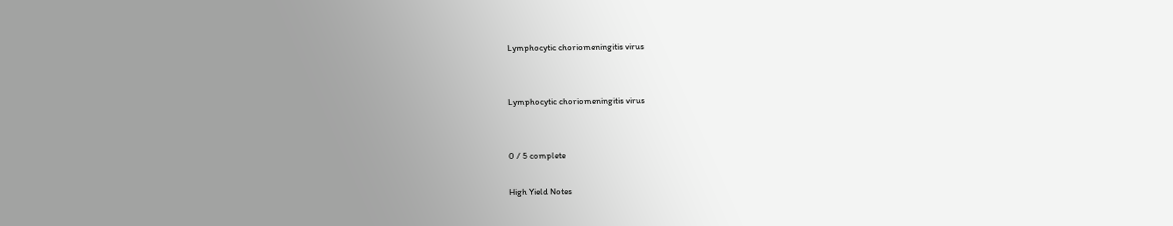Lymphocytic choriomeningitis virus


Lymphocytic choriomeningitis virus


0 / 5 complete

High Yield Notes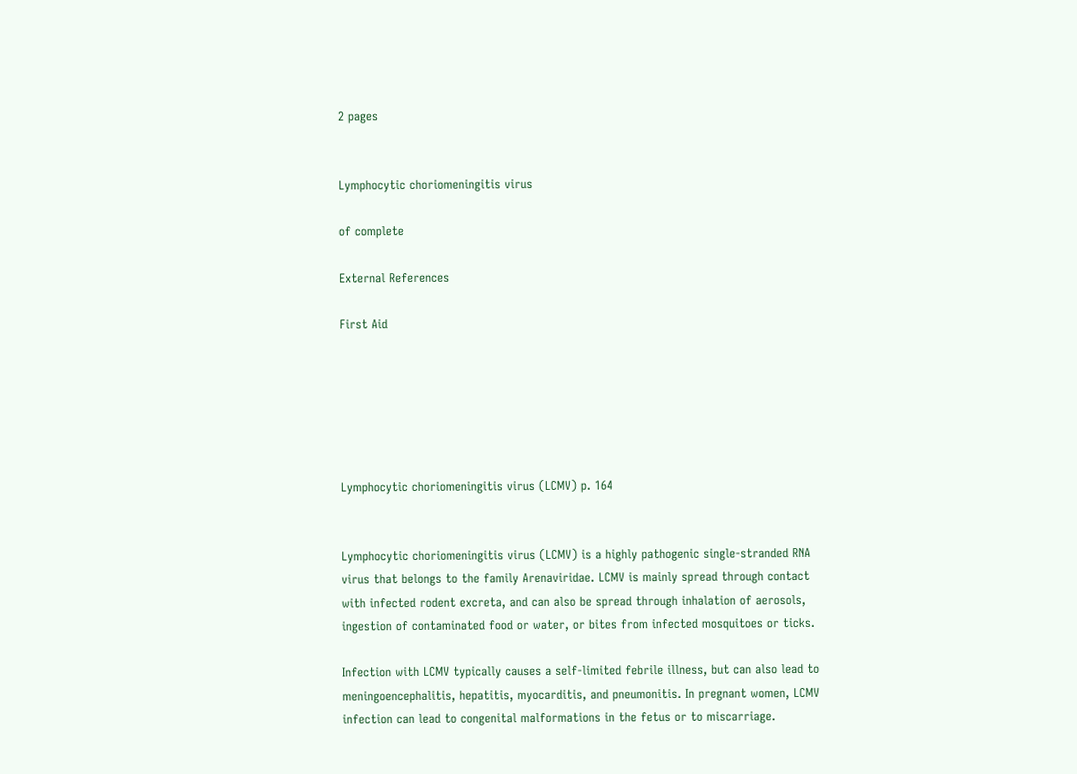2 pages


Lymphocytic choriomeningitis virus

of complete

External References

First Aid






Lymphocytic choriomeningitis virus (LCMV) p. 164


Lymphocytic choriomeningitis virus (LCMV) is a highly pathogenic single-stranded RNA virus that belongs to the family Arenaviridae. LCMV is mainly spread through contact with infected rodent excreta, and can also be spread through inhalation of aerosols, ingestion of contaminated food or water, or bites from infected mosquitoes or ticks.

Infection with LCMV typically causes a self-limited febrile illness, but can also lead to meningoencephalitis, hepatitis, myocarditis, and pneumonitis. In pregnant women, LCMV infection can lead to congenital malformations in the fetus or to miscarriage.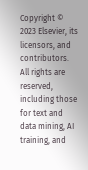Copyright © 2023 Elsevier, its licensors, and contributors. All rights are reserved, including those for text and data mining, AI training, and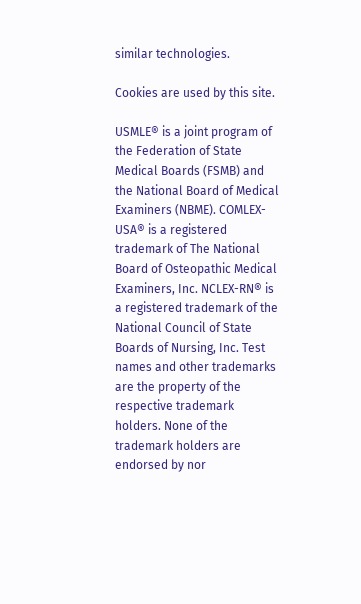similar technologies.

Cookies are used by this site.

USMLE® is a joint program of the Federation of State Medical Boards (FSMB) and the National Board of Medical Examiners (NBME). COMLEX-USA® is a registered trademark of The National Board of Osteopathic Medical Examiners, Inc. NCLEX-RN® is a registered trademark of the National Council of State Boards of Nursing, Inc. Test names and other trademarks are the property of the respective trademark holders. None of the trademark holders are endorsed by nor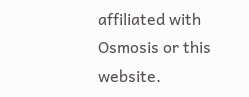affiliated with Osmosis or this website.